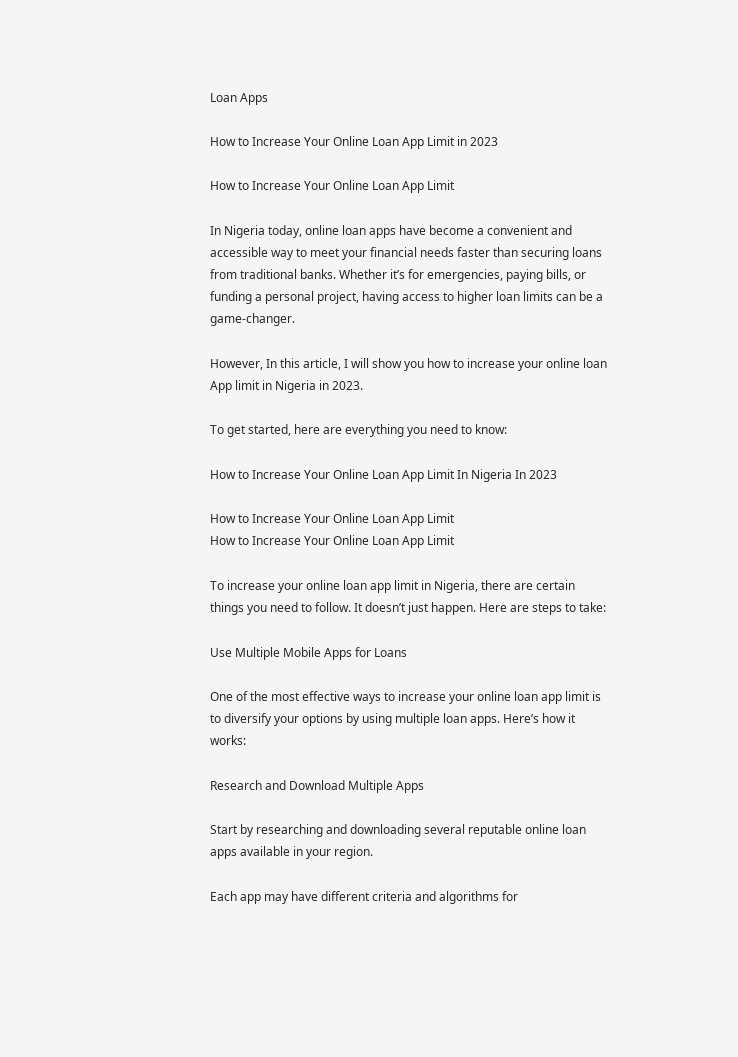Loan Apps

How to Increase Your Online Loan App Limit in 2023

How to Increase Your Online Loan App Limit

In Nigeria today, online loan apps have become a convenient and accessible way to meet your financial needs faster than securing loans from traditional banks. Whether it’s for emergencies, paying bills, or funding a personal project, having access to higher loan limits can be a game-changer.

However, In this article, I will show you how to increase your online loan App limit in Nigeria in 2023.

To get started, here are everything you need to know:

How to Increase Your Online Loan App Limit In Nigeria In 2023

How to Increase Your Online Loan App Limit
How to Increase Your Online Loan App Limit

To increase your online loan app limit in Nigeria, there are certain things you need to follow. It doesn’t just happen. Here are steps to take:

Use Multiple Mobile Apps for Loans

One of the most effective ways to increase your online loan app limit is to diversify your options by using multiple loan apps. Here’s how it works:

Research and Download Multiple Apps

Start by researching and downloading several reputable online loan apps available in your region.

Each app may have different criteria and algorithms for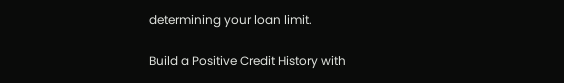determining your loan limit.

Build a Positive Credit History with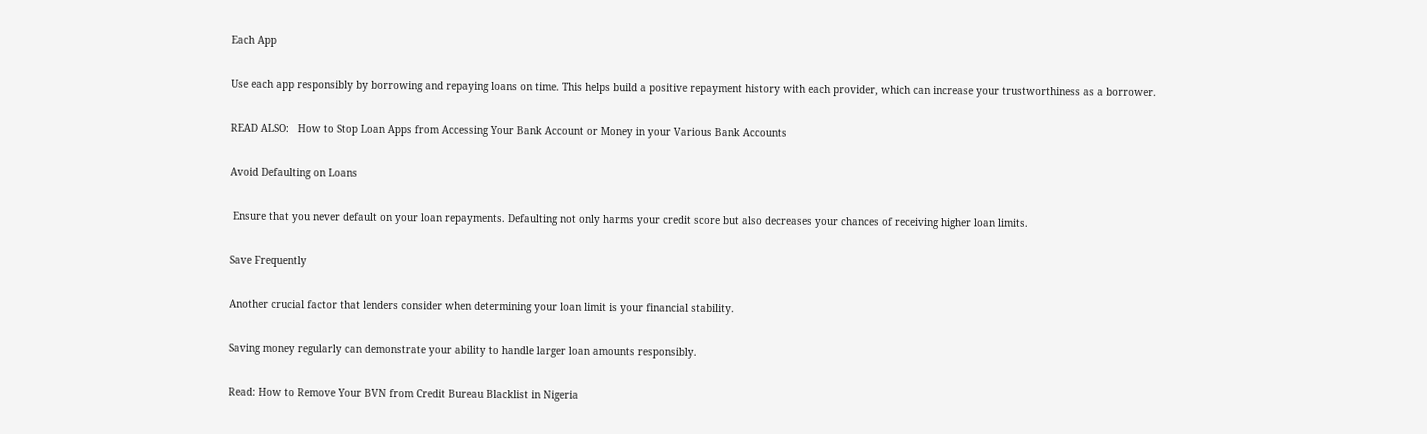Each App

Use each app responsibly by borrowing and repaying loans on time. This helps build a positive repayment history with each provider, which can increase your trustworthiness as a borrower.

READ ALSO:   How to Stop Loan Apps from Accessing Your Bank Account or Money in your Various Bank Accounts

Avoid Defaulting on Loans

 Ensure that you never default on your loan repayments. Defaulting not only harms your credit score but also decreases your chances of receiving higher loan limits.

Save Frequently

Another crucial factor that lenders consider when determining your loan limit is your financial stability.

Saving money regularly can demonstrate your ability to handle larger loan amounts responsibly.

Read: How to Remove Your BVN from Credit Bureau Blacklist in Nigeria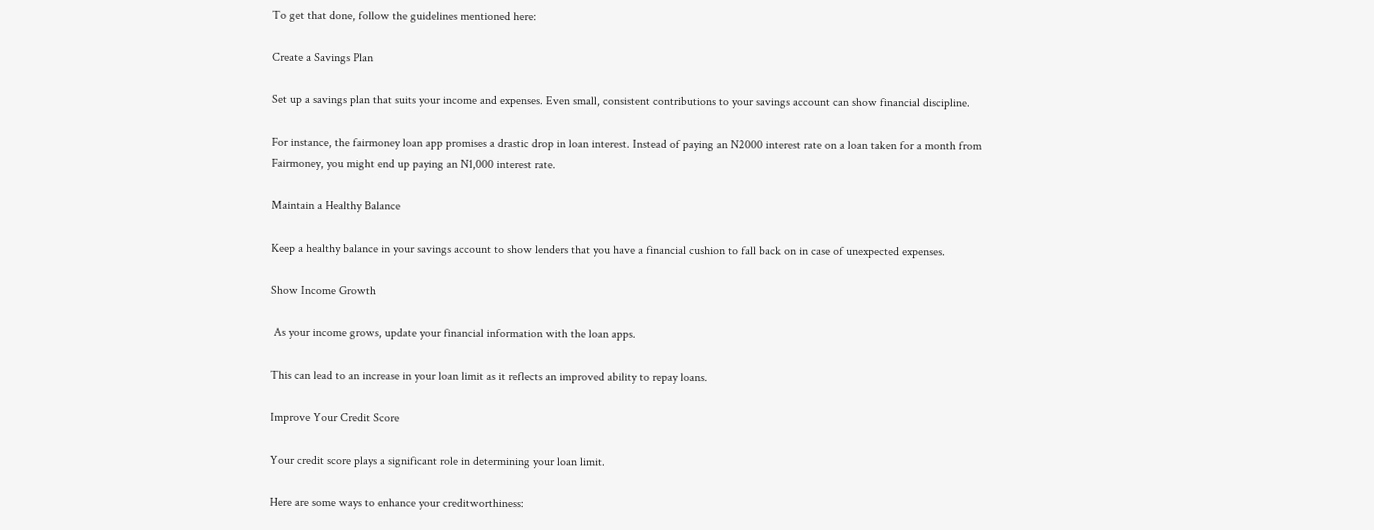To get that done, follow the guidelines mentioned here:

Create a Savings Plan

Set up a savings plan that suits your income and expenses. Even small, consistent contributions to your savings account can show financial discipline.

For instance, the fairmoney loan app promises a drastic drop in loan interest. Instead of paying an N2000 interest rate on a loan taken for a month from Fairmoney, you might end up paying an N1,000 interest rate.

Maintain a Healthy Balance

Keep a healthy balance in your savings account to show lenders that you have a financial cushion to fall back on in case of unexpected expenses.

Show Income Growth

 As your income grows, update your financial information with the loan apps.

This can lead to an increase in your loan limit as it reflects an improved ability to repay loans.

Improve Your Credit Score

Your credit score plays a significant role in determining your loan limit.

Here are some ways to enhance your creditworthiness: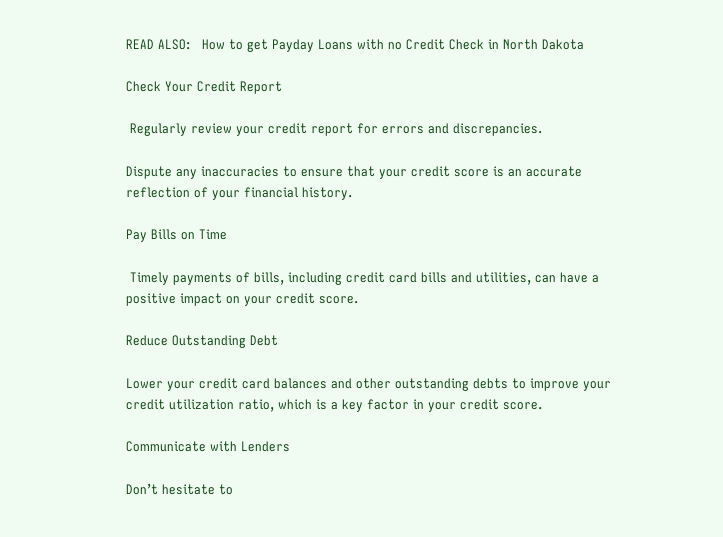READ ALSO:   How to get Payday Loans with no Credit Check in North Dakota

Check Your Credit Report

 Regularly review your credit report for errors and discrepancies.

Dispute any inaccuracies to ensure that your credit score is an accurate reflection of your financial history.

Pay Bills on Time

 Timely payments of bills, including credit card bills and utilities, can have a positive impact on your credit score.

Reduce Outstanding Debt

Lower your credit card balances and other outstanding debts to improve your credit utilization ratio, which is a key factor in your credit score.

Communicate with Lenders

Don’t hesitate to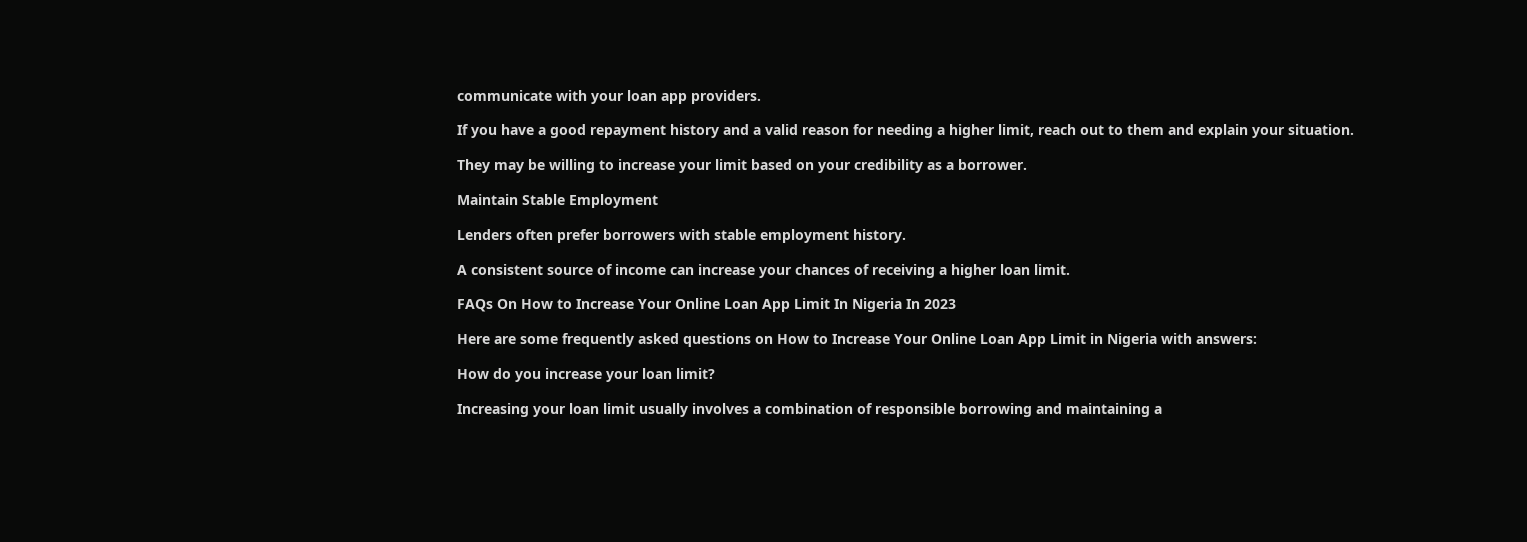communicate with your loan app providers.

If you have a good repayment history and a valid reason for needing a higher limit, reach out to them and explain your situation.

They may be willing to increase your limit based on your credibility as a borrower.

Maintain Stable Employment

Lenders often prefer borrowers with stable employment history.

A consistent source of income can increase your chances of receiving a higher loan limit.

FAQs On How to Increase Your Online Loan App Limit In Nigeria In 2023

Here are some frequently asked questions on How to Increase Your Online Loan App Limit in Nigeria with answers:

How do you increase your loan limit?

Increasing your loan limit usually involves a combination of responsible borrowing and maintaining a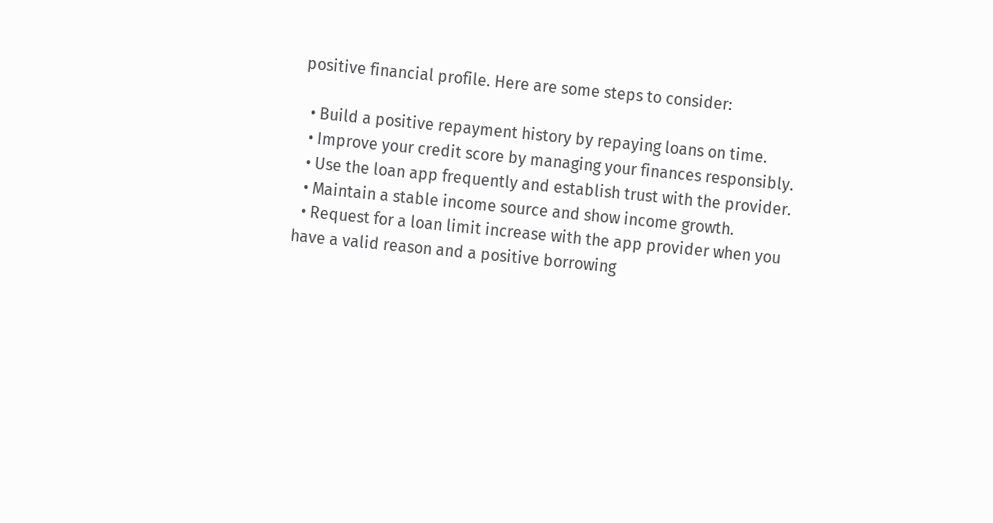positive financial profile. Here are some steps to consider:

  • Build a positive repayment history by repaying loans on time.
  • Improve your credit score by managing your finances responsibly.
  • Use the loan app frequently and establish trust with the provider.
  • Maintain a stable income source and show income growth.
  • Request for a loan limit increase with the app provider when you have a valid reason and a positive borrowing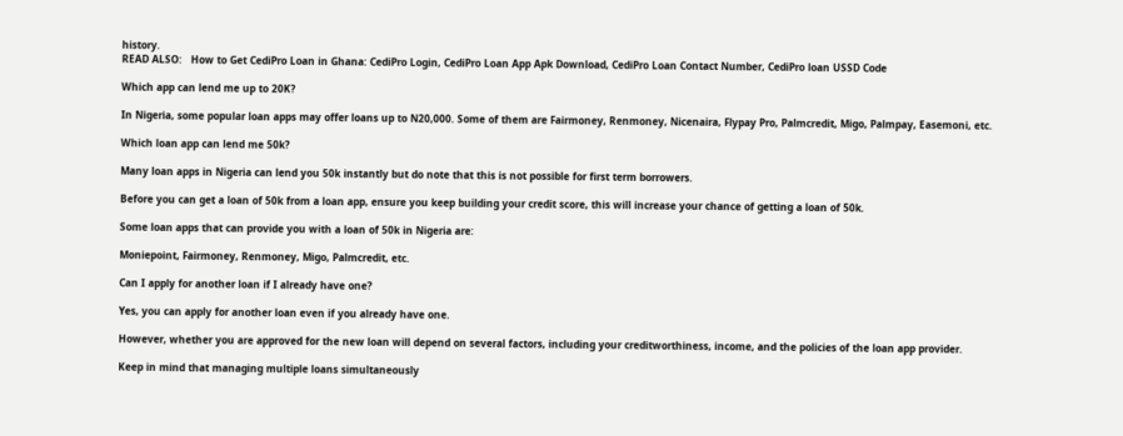history.
READ ALSO:   How to Get CediPro Loan in Ghana: CediPro Login, CediPro Loan App Apk Download, CediPro Loan Contact Number, CediPro loan USSD Code

Which app can lend me up to 20K?

In Nigeria, some popular loan apps may offer loans up to N20,000. Some of them are Fairmoney, Renmoney, Nicenaira, Flypay Pro, Palmcredit, Migo, Palmpay, Easemoni, etc.

Which loan app can lend me 50k?

Many loan apps in Nigeria can lend you 50k instantly but do note that this is not possible for first term borrowers.

Before you can get a loan of 50k from a loan app, ensure you keep building your credit score, this will increase your chance of getting a loan of 50k.

Some loan apps that can provide you with a loan of 50k in Nigeria are:

Moniepoint, Fairmoney, Renmoney, Migo, Palmcredit, etc.

Can I apply for another loan if I already have one?

Yes, you can apply for another loan even if you already have one.

However, whether you are approved for the new loan will depend on several factors, including your creditworthiness, income, and the policies of the loan app provider.

Keep in mind that managing multiple loans simultaneously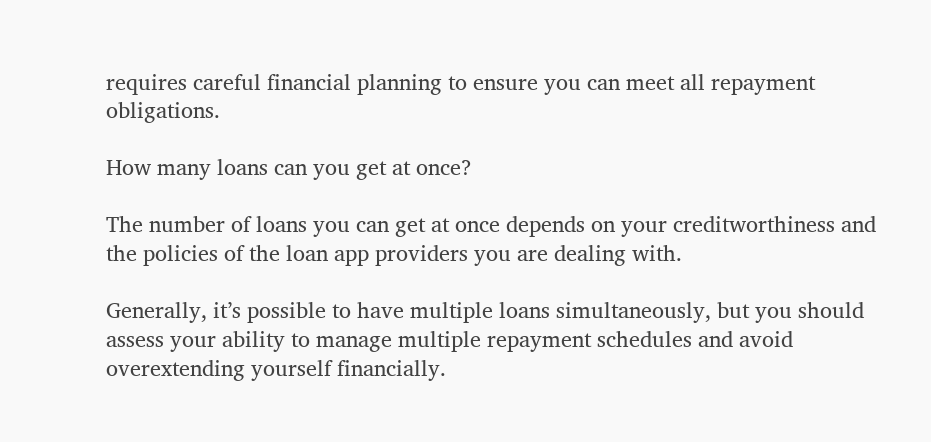requires careful financial planning to ensure you can meet all repayment obligations.

How many loans can you get at once?

The number of loans you can get at once depends on your creditworthiness and the policies of the loan app providers you are dealing with.

Generally, it’s possible to have multiple loans simultaneously, but you should assess your ability to manage multiple repayment schedules and avoid overextending yourself financially.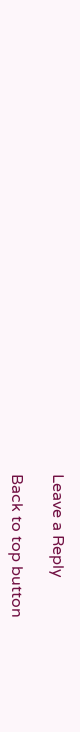Leave a Reply

Back to top button